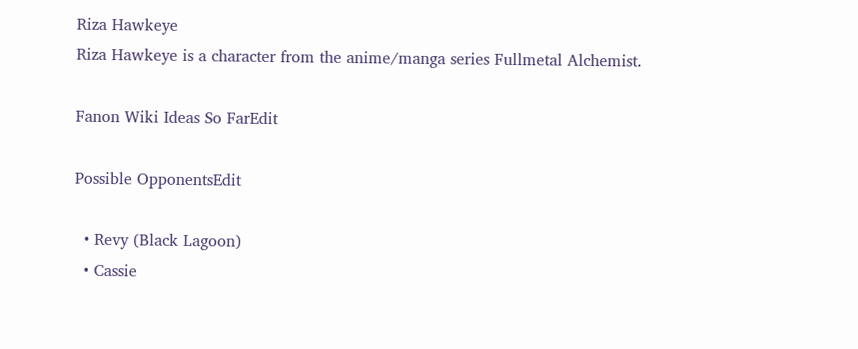Riza Hawkeye
Riza Hawkeye is a character from the anime/manga series Fullmetal Alchemist.

Fanon Wiki Ideas So FarEdit

Possible OpponentsEdit

  • Revy (Black Lagoon)
  • Cassie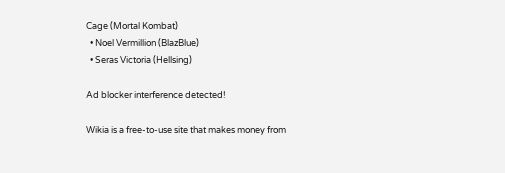Cage (Mortal Kombat)
  • Noel Vermillion (BlazBlue)
  • Seras Victoria (Hellsing)

Ad blocker interference detected!

Wikia is a free-to-use site that makes money from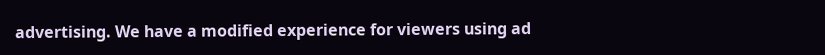advertising. We have a modified experience for viewers using ad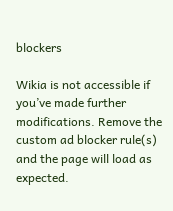blockers

Wikia is not accessible if you’ve made further modifications. Remove the custom ad blocker rule(s) and the page will load as expected.